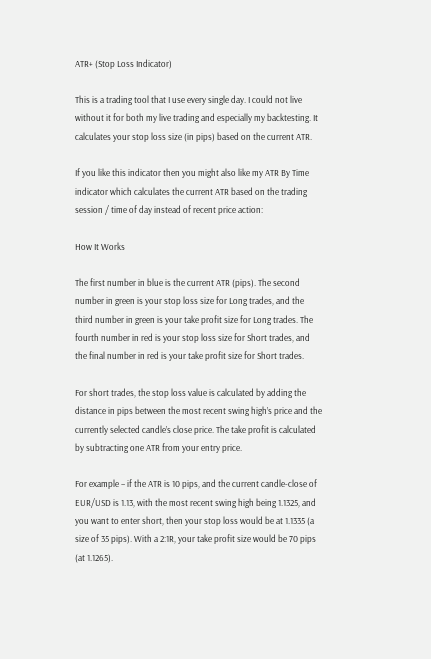ATR+ (Stop Loss Indicator)

This is a trading tool that I use every single day. I could not live without it for both my live trading and especially my backtesting. It calculates your stop loss size (in pips) based on the current ATR.

If you like this indicator then you might also like my ATR By Time indicator which calculates the current ATR based on the trading session / time of day instead of recent price action:

How It Works

The first number in blue is the current ATR (pips). The second number in green is your stop loss size for Long trades, and the third number in green is your take profit size for Long trades. The fourth number in red is your stop loss size for Short trades, and the final number in red is your take profit size for Short trades.

For short trades, the stop loss value is calculated by adding the distance in pips between the most recent swing high’s price and the currently selected candle’s close price. The take profit is calculated by subtracting one ATR from your entry price.

For example – if the ATR is 10 pips, and the current candle-close of EUR/USD is 1.13, with the most recent swing high being 1.1325, and you want to enter short, then your stop loss would be at 1.1335 (a size of 35 pips). With a 2:1R, your take profit size would be 70 pips (at 1.1265).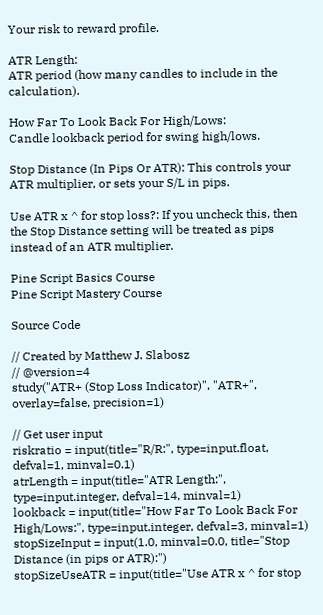Your risk to reward profile.

ATR Length:
ATR period (how many candles to include in the calculation).

How Far To Look Back For High/Lows:
Candle lookback period for swing high/lows.

Stop Distance (In Pips Or ATR): This controls your ATR multiplier, or sets your S/L in pips.

Use ATR x ^ for stop loss?: If you uncheck this, then the Stop Distance setting will be treated as pips instead of an ATR multiplier.

Pine Script Basics Course
Pine Script Mastery Course

Source Code

// Created by Matthew J. Slabosz
// @version=4
study("ATR+ (Stop Loss Indicator)", "ATR+", overlay=false, precision=1)

// Get user input
riskratio = input(title="R/R:", type=input.float, defval=1, minval=0.1)
atrLength = input(title="ATR Length:", type=input.integer, defval=14, minval=1)
lookback = input(title="How Far To Look Back For High/Lows:", type=input.integer, defval=3, minval=1)
stopSizeInput = input(1.0, minval=0.0, title="Stop Distance (in pips or ATR):")
stopSizeUseATR = input(title="Use ATR x ^ for stop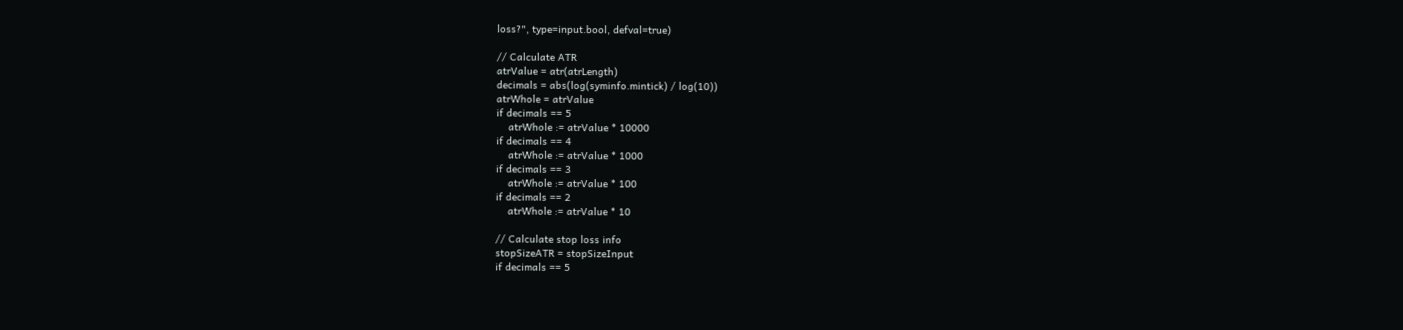loss?", type=input.bool, defval=true)

// Calculate ATR
atrValue = atr(atrLength)
decimals = abs(log(syminfo.mintick) / log(10))
atrWhole = atrValue
if decimals == 5
    atrWhole := atrValue * 10000
if decimals == 4
    atrWhole := atrValue * 1000
if decimals == 3
    atrWhole := atrValue * 100
if decimals == 2
    atrWhole := atrValue * 10

// Calculate stop loss info
stopSizeATR = stopSizeInput
if decimals == 5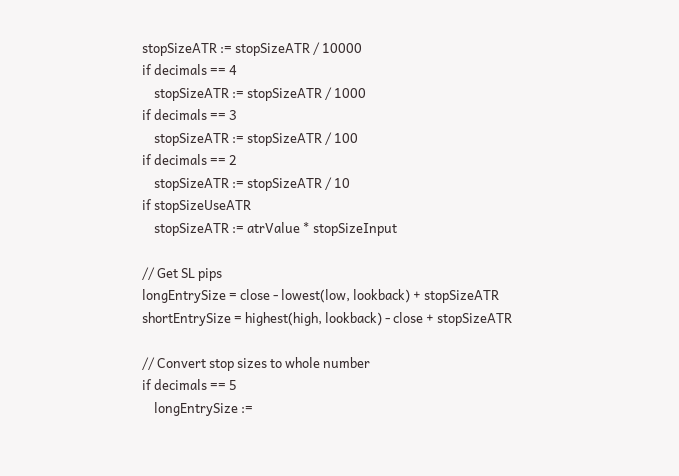stopSizeATR := stopSizeATR / 10000
if decimals == 4
    stopSizeATR := stopSizeATR / 1000
if decimals == 3
    stopSizeATR := stopSizeATR / 100
if decimals == 2
    stopSizeATR := stopSizeATR / 10
if stopSizeUseATR
    stopSizeATR := atrValue * stopSizeInput

// Get SL pips
longEntrySize = close - lowest(low, lookback) + stopSizeATR
shortEntrySize = highest(high, lookback) - close + stopSizeATR

// Convert stop sizes to whole number
if decimals == 5
    longEntrySize :=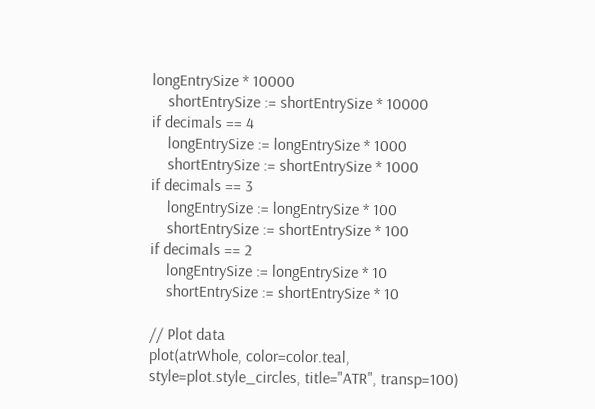longEntrySize * 10000
    shortEntrySize := shortEntrySize * 10000
if decimals == 4
    longEntrySize := longEntrySize * 1000
    shortEntrySize := shortEntrySize * 1000
if decimals == 3
    longEntrySize := longEntrySize * 100
    shortEntrySize := shortEntrySize * 100
if decimals == 2
    longEntrySize := longEntrySize * 10
    shortEntrySize := shortEntrySize * 10

// Plot data
plot(atrWhole, color=color.teal, style=plot.style_circles, title="ATR", transp=100)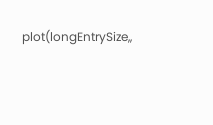plot(longEntrySize,,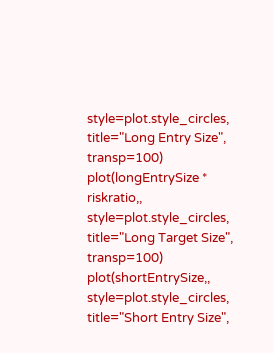style=plot.style_circles, title="Long Entry Size", transp=100)
plot(longEntrySize * riskratio,, style=plot.style_circles, title="Long Target Size", transp=100)
plot(shortEntrySize,, style=plot.style_circles, title="Short Entry Size",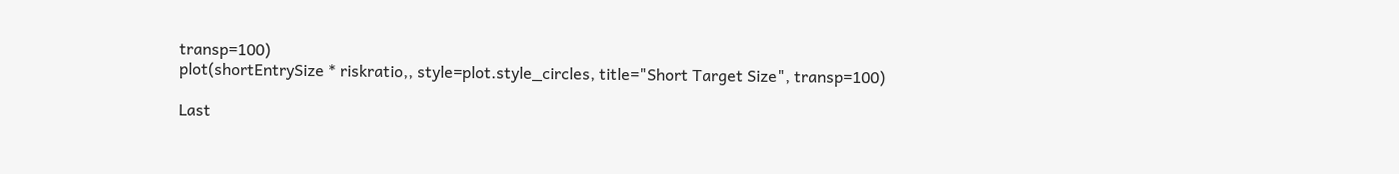transp=100)
plot(shortEntrySize * riskratio,, style=plot.style_circles, title="Short Target Size", transp=100)

Last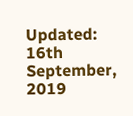Updated: 16th September, 2019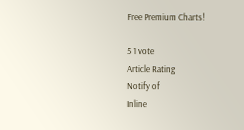Free Premium Charts!

5 1 vote
Article Rating
Notify of
Inline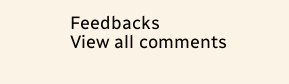Feedbacks
View all comments